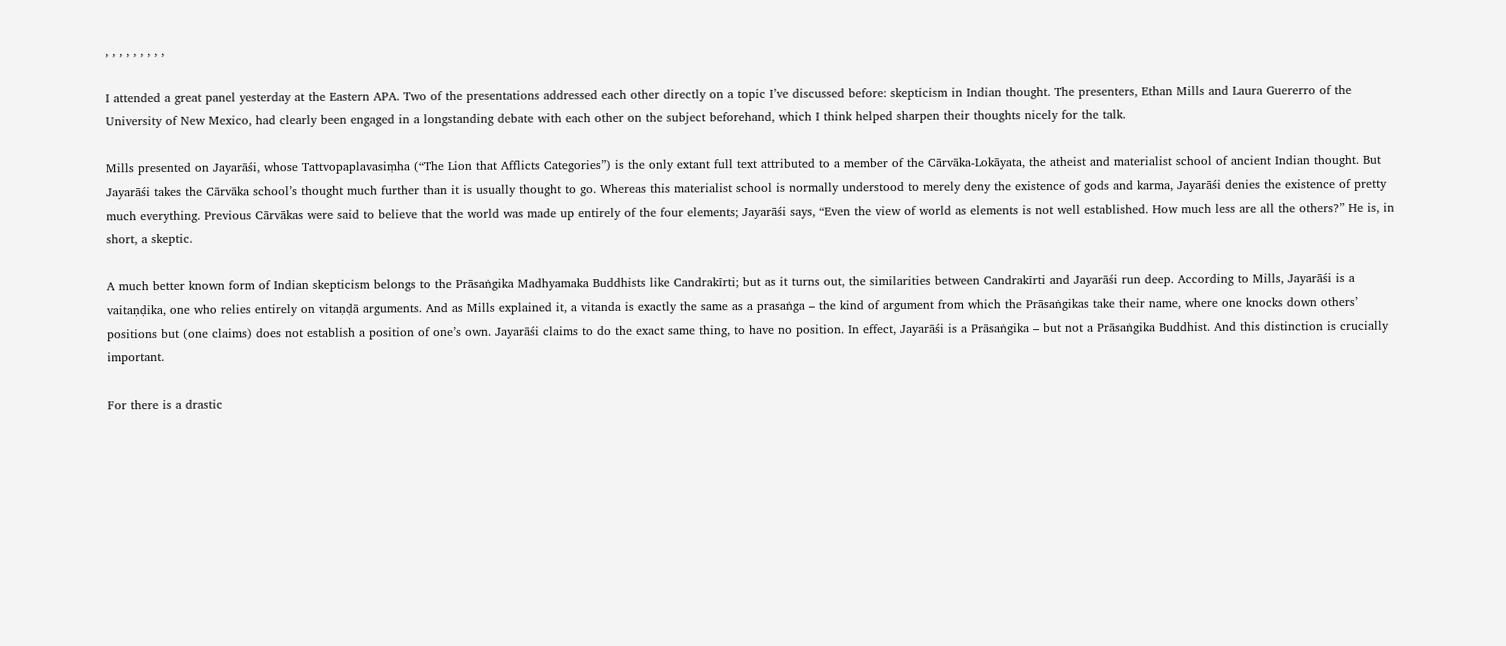, , , , , , , , ,

I attended a great panel yesterday at the Eastern APA. Two of the presentations addressed each other directly on a topic I’ve discussed before: skepticism in Indian thought. The presenters, Ethan Mills and Laura Guererro of the University of New Mexico, had clearly been engaged in a longstanding debate with each other on the subject beforehand, which I think helped sharpen their thoughts nicely for the talk.

Mills presented on Jayarāśi, whose Tattvopaplavasiṃha (“The Lion that Afflicts Categories”) is the only extant full text attributed to a member of the Cārvāka-Lokāyata, the atheist and materialist school of ancient Indian thought. But Jayarāśi takes the Cārvāka school’s thought much further than it is usually thought to go. Whereas this materialist school is normally understood to merely deny the existence of gods and karma, Jayarāśi denies the existence of pretty much everything. Previous Cārvākas were said to believe that the world was made up entirely of the four elements; Jayarāśi says, “Even the view of world as elements is not well established. How much less are all the others?” He is, in short, a skeptic.

A much better known form of Indian skepticism belongs to the Prāsaṅgika Madhyamaka Buddhists like Candrakīrti; but as it turns out, the similarities between Candrakīrti and Jayarāśi run deep. According to Mills, Jayarāśi is a vaitaṇḍika, one who relies entirely on vitaṇḍā arguments. And as Mills explained it, a vitanda is exactly the same as a prasaṅga – the kind of argument from which the Prāsaṅgikas take their name, where one knocks down others’ positions but (one claims) does not establish a position of one’s own. Jayarāśi claims to do the exact same thing, to have no position. In effect, Jayarāśi is a Prāsaṅgika – but not a Prāsaṅgika Buddhist. And this distinction is crucially important.

For there is a drastic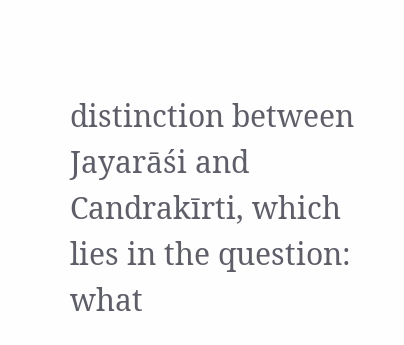distinction between Jayarāśi and Candrakīrti, which lies in the question: what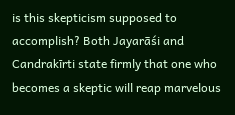is this skepticism supposed to accomplish? Both Jayarāśi and Candrakīrti state firmly that one who becomes a skeptic will reap marvelous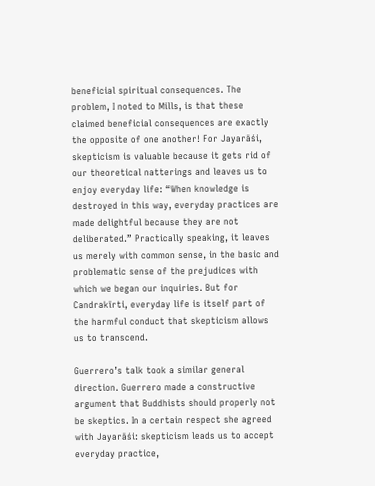beneficial spiritual consequences. The problem, I noted to Mills, is that these claimed beneficial consequences are exactly the opposite of one another! For Jayarāśi, skepticism is valuable because it gets rid of our theoretical natterings and leaves us to enjoy everyday life: “When knowledge is destroyed in this way, everyday practices are made delightful because they are not deliberated.” Practically speaking, it leaves us merely with common sense, in the basic and problematic sense of the prejudices with which we began our inquiries. But for Candrakīrti, everyday life is itself part of the harmful conduct that skepticism allows us to transcend.

Guerrero’s talk took a similar general direction. Guerrero made a constructive argument that Buddhists should properly not be skeptics. In a certain respect she agreed with Jayarāśi: skepticism leads us to accept everyday practice,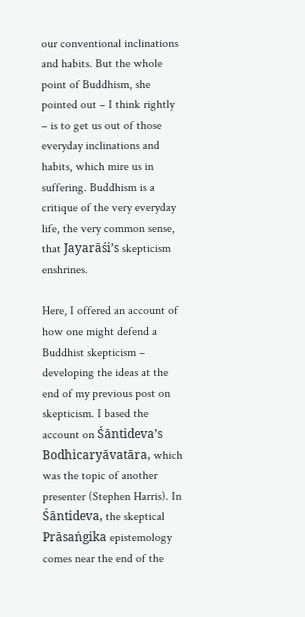our conventional inclinations and habits. But the whole point of Buddhism, she pointed out – I think rightly – is to get us out of those everyday inclinations and habits, which mire us in suffering. Buddhism is a critique of the very everyday life, the very common sense, that Jayarāśi’s skepticism enshrines.

Here, I offered an account of how one might defend a Buddhist skepticism – developing the ideas at the end of my previous post on skepticism. I based the account on Śāntideva’s Bodhicaryāvatāra, which was the topic of another presenter (Stephen Harris). In Śāntideva, the skeptical Prāsaṅgika epistemology comes near the end of the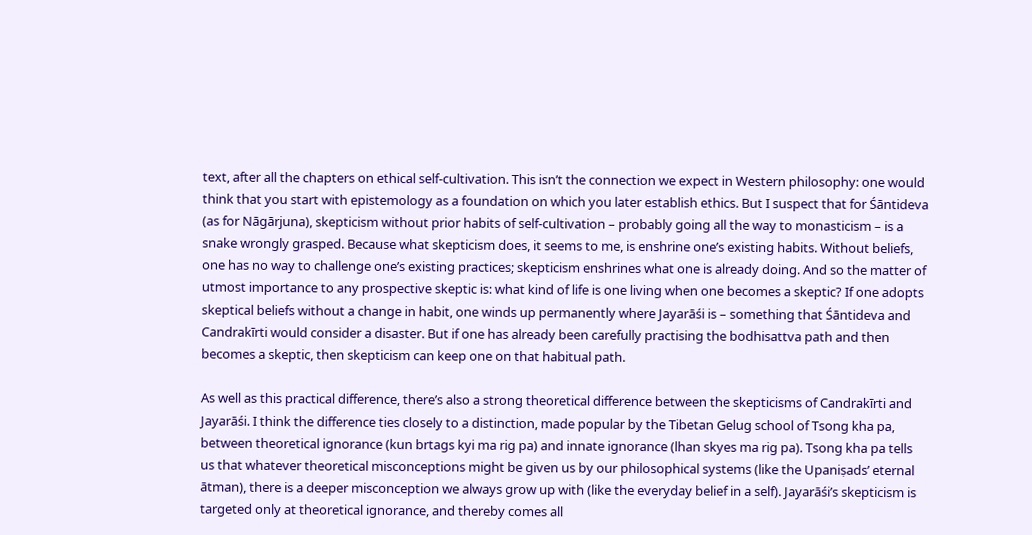text, after all the chapters on ethical self-cultivation. This isn’t the connection we expect in Western philosophy: one would think that you start with epistemology as a foundation on which you later establish ethics. But I suspect that for Śāntideva (as for Nāgārjuna), skepticism without prior habits of self-cultivation – probably going all the way to monasticism – is a snake wrongly grasped. Because what skepticism does, it seems to me, is enshrine one’s existing habits. Without beliefs, one has no way to challenge one’s existing practices; skepticism enshrines what one is already doing. And so the matter of utmost importance to any prospective skeptic is: what kind of life is one living when one becomes a skeptic? If one adopts skeptical beliefs without a change in habit, one winds up permanently where Jayarāśi is – something that Śāntideva and Candrakīrti would consider a disaster. But if one has already been carefully practising the bodhisattva path and then becomes a skeptic, then skepticism can keep one on that habitual path.

As well as this practical difference, there’s also a strong theoretical difference between the skepticisms of Candrakīrti and Jayarāśi. I think the difference ties closely to a distinction, made popular by the Tibetan Gelug school of Tsong kha pa, between theoretical ignorance (kun brtags kyi ma rig pa) and innate ignorance (lhan skyes ma rig pa). Tsong kha pa tells us that whatever theoretical misconceptions might be given us by our philosophical systems (like the Upaniṣads’ eternal ātman), there is a deeper misconception we always grow up with (like the everyday belief in a self). Jayarāśi’s skepticism is targeted only at theoretical ignorance, and thereby comes all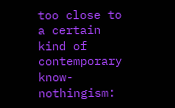too close to a certain kind of contemporary know-nothingism: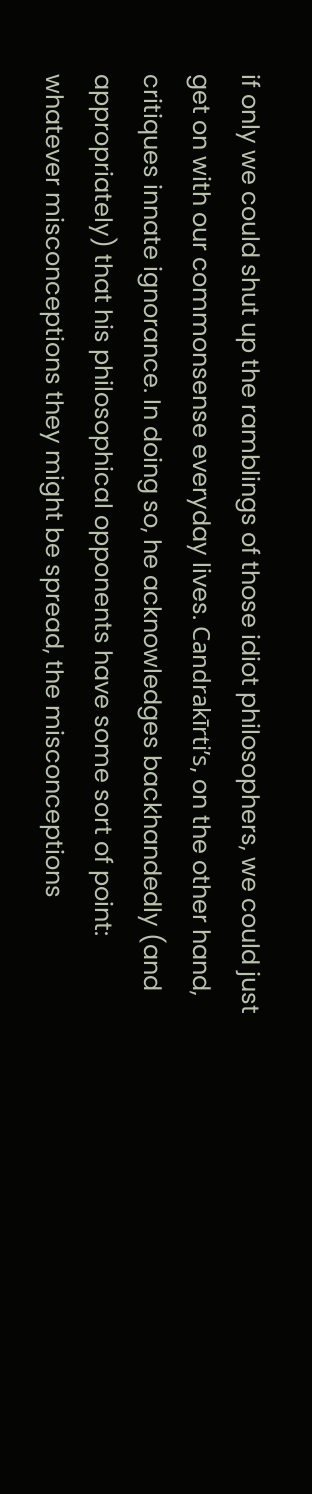if only we could shut up the ramblings of those idiot philosophers, we could just get on with our commonsense everyday lives. Candrakīrti’s, on the other hand, critiques innate ignorance. In doing so, he acknowledges backhandedly (and appropriately) that his philosophical opponents have some sort of point: whatever misconceptions they might be spread, the misconceptions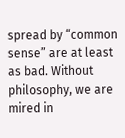spread by “common sense” are at least as bad. Without philosophy, we are mired in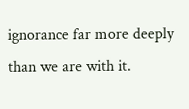ignorance far more deeply than we are with it.